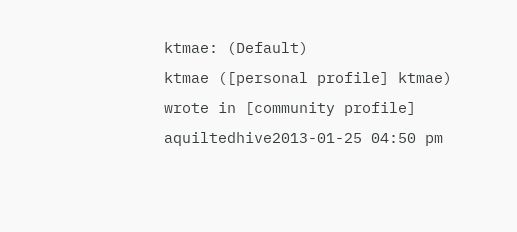ktmae: (Default)
ktmae ([personal profile] ktmae) wrote in [community profile] aquiltedhive2013-01-25 04:50 pm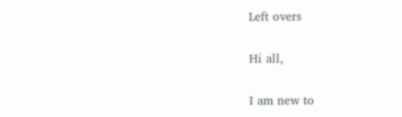Left overs

Hi all,

I am new to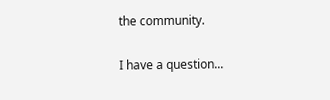the community.

I have a question...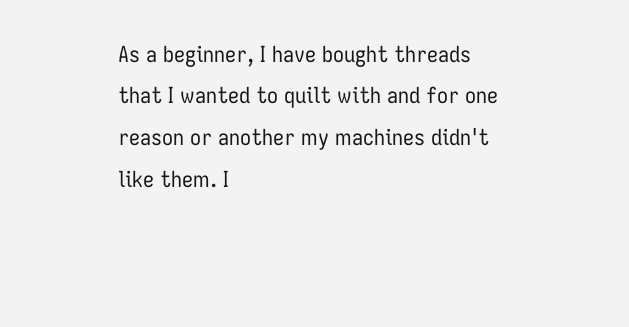As a beginner, I have bought threads that I wanted to quilt with and for one reason or another my machines didn't like them. I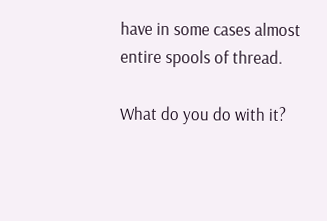have in some cases almost entire spools of thread.

What do you do with it?